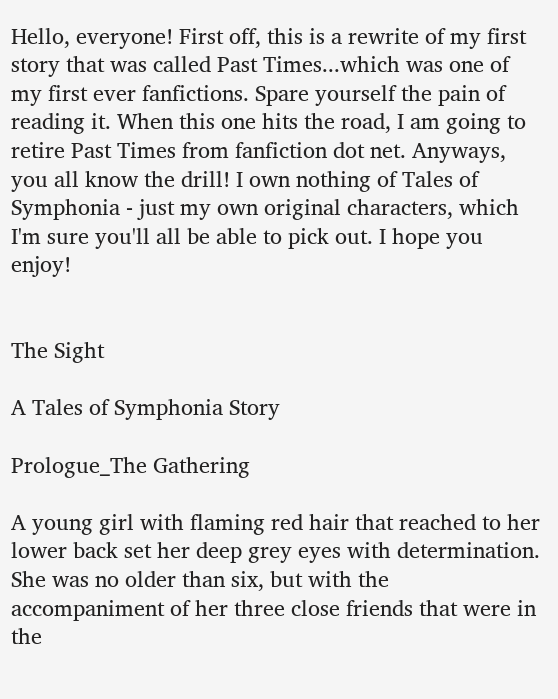Hello, everyone! First off, this is a rewrite of my first story that was called Past Times...which was one of my first ever fanfictions. Spare yourself the pain of reading it. When this one hits the road, I am going to retire Past Times from fanfiction dot net. Anyways, you all know the drill! I own nothing of Tales of Symphonia - just my own original characters, which I'm sure you'll all be able to pick out. I hope you enjoy!


The Sight

A Tales of Symphonia Story

Prologue_The Gathering

A young girl with flaming red hair that reached to her lower back set her deep grey eyes with determination. She was no older than six, but with the accompaniment of her three close friends that were in the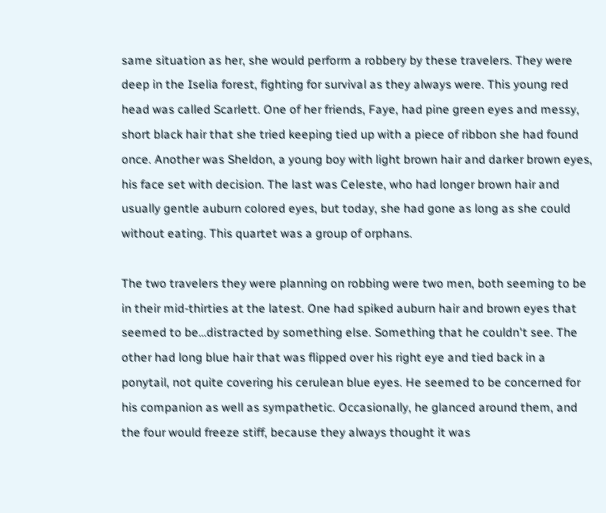same situation as her, she would perform a robbery by these travelers. They were deep in the Iselia forest, fighting for survival as they always were. This young red head was called Scarlett. One of her friends, Faye, had pine green eyes and messy, short black hair that she tried keeping tied up with a piece of ribbon she had found once. Another was Sheldon, a young boy with light brown hair and darker brown eyes, his face set with decision. The last was Celeste, who had longer brown hair and usually gentle auburn colored eyes, but today, she had gone as long as she could without eating. This quartet was a group of orphans.

The two travelers they were planning on robbing were two men, both seeming to be in their mid-thirties at the latest. One had spiked auburn hair and brown eyes that seemed to be…distracted by something else. Something that he couldn't see. The other had long blue hair that was flipped over his right eye and tied back in a ponytail, not quite covering his cerulean blue eyes. He seemed to be concerned for his companion as well as sympathetic. Occasionally, he glanced around them, and the four would freeze stiff, because they always thought it was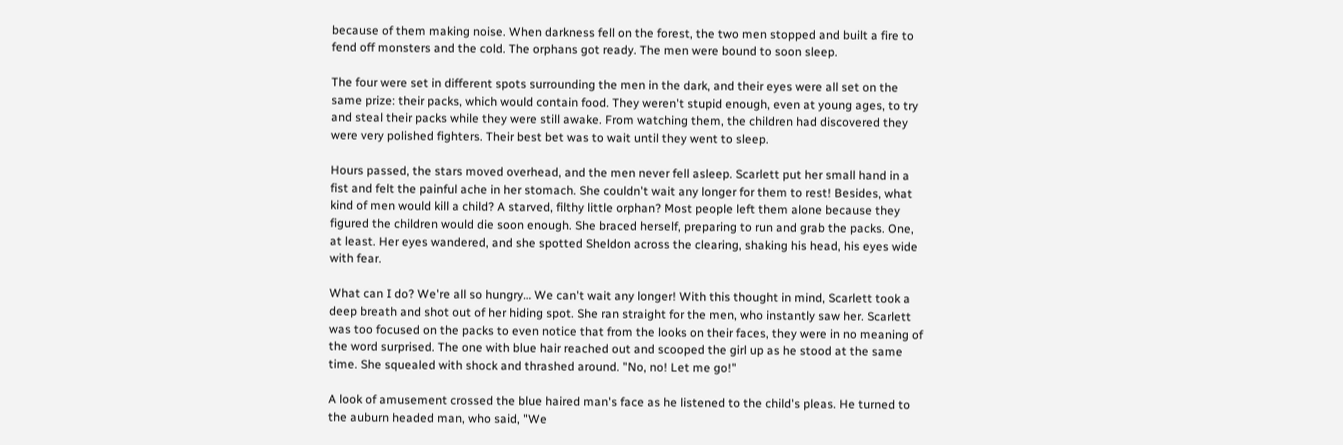because of them making noise. When darkness fell on the forest, the two men stopped and built a fire to fend off monsters and the cold. The orphans got ready. The men were bound to soon sleep.

The four were set in different spots surrounding the men in the dark, and their eyes were all set on the same prize: their packs, which would contain food. They weren't stupid enough, even at young ages, to try and steal their packs while they were still awake. From watching them, the children had discovered they were very polished fighters. Their best bet was to wait until they went to sleep.

Hours passed, the stars moved overhead, and the men never fell asleep. Scarlett put her small hand in a fist and felt the painful ache in her stomach. She couldn't wait any longer for them to rest! Besides, what kind of men would kill a child? A starved, filthy little orphan? Most people left them alone because they figured the children would die soon enough. She braced herself, preparing to run and grab the packs. One, at least. Her eyes wandered, and she spotted Sheldon across the clearing, shaking his head, his eyes wide with fear.

What can I do? We're all so hungry… We can't wait any longer! With this thought in mind, Scarlett took a deep breath and shot out of her hiding spot. She ran straight for the men, who instantly saw her. Scarlett was too focused on the packs to even notice that from the looks on their faces, they were in no meaning of the word surprised. The one with blue hair reached out and scooped the girl up as he stood at the same time. She squealed with shock and thrashed around. "No, no! Let me go!"

A look of amusement crossed the blue haired man's face as he listened to the child's pleas. He turned to the auburn headed man, who said, "We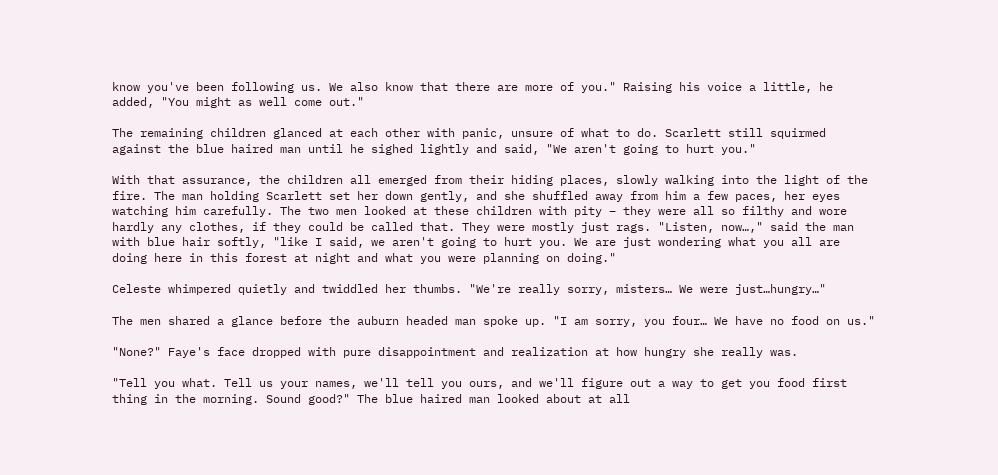know you've been following us. We also know that there are more of you." Raising his voice a little, he added, "You might as well come out."

The remaining children glanced at each other with panic, unsure of what to do. Scarlett still squirmed against the blue haired man until he sighed lightly and said, "We aren't going to hurt you."

With that assurance, the children all emerged from their hiding places, slowly walking into the light of the fire. The man holding Scarlett set her down gently, and she shuffled away from him a few paces, her eyes watching him carefully. The two men looked at these children with pity – they were all so filthy and wore hardly any clothes, if they could be called that. They were mostly just rags. "Listen, now…," said the man with blue hair softly, "like I said, we aren't going to hurt you. We are just wondering what you all are doing here in this forest at night and what you were planning on doing."

Celeste whimpered quietly and twiddled her thumbs. "We're really sorry, misters… We were just…hungry…"

The men shared a glance before the auburn headed man spoke up. "I am sorry, you four… We have no food on us."

"None?" Faye's face dropped with pure disappointment and realization at how hungry she really was.

"Tell you what. Tell us your names, we'll tell you ours, and we'll figure out a way to get you food first thing in the morning. Sound good?" The blue haired man looked about at all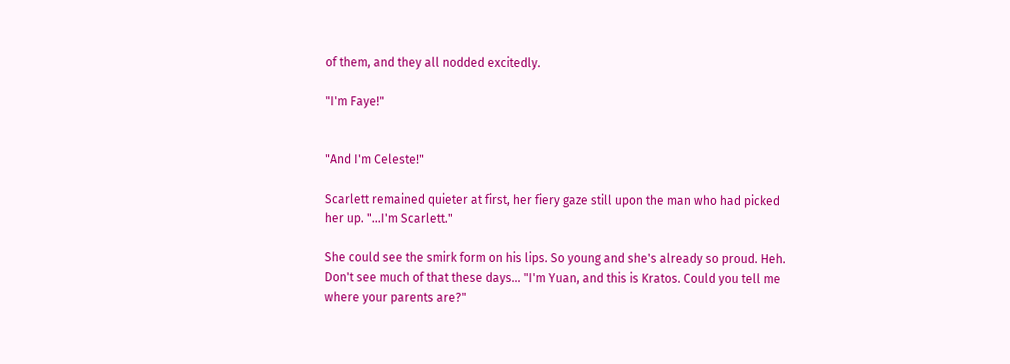of them, and they all nodded excitedly.

"I'm Faye!"


"And I'm Celeste!"

Scarlett remained quieter at first, her fiery gaze still upon the man who had picked her up. "…I'm Scarlett."

She could see the smirk form on his lips. So young and she's already so proud. Heh. Don't see much of that these days… "I'm Yuan, and this is Kratos. Could you tell me where your parents are?"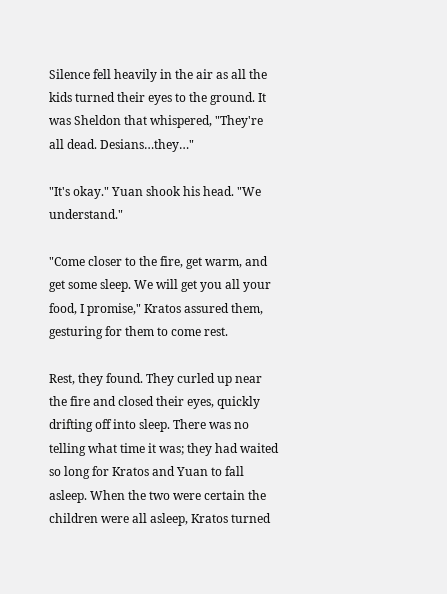Silence fell heavily in the air as all the kids turned their eyes to the ground. It was Sheldon that whispered, "They're all dead. Desians…they…"

"It's okay." Yuan shook his head. "We understand."

"Come closer to the fire, get warm, and get some sleep. We will get you all your food, I promise," Kratos assured them, gesturing for them to come rest.

Rest, they found. They curled up near the fire and closed their eyes, quickly drifting off into sleep. There was no telling what time it was; they had waited so long for Kratos and Yuan to fall asleep. When the two were certain the children were all asleep, Kratos turned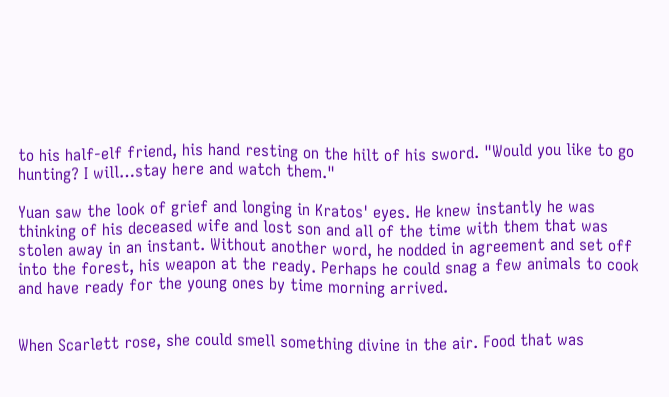to his half-elf friend, his hand resting on the hilt of his sword. "Would you like to go hunting? I will…stay here and watch them."

Yuan saw the look of grief and longing in Kratos' eyes. He knew instantly he was thinking of his deceased wife and lost son and all of the time with them that was stolen away in an instant. Without another word, he nodded in agreement and set off into the forest, his weapon at the ready. Perhaps he could snag a few animals to cook and have ready for the young ones by time morning arrived.


When Scarlett rose, she could smell something divine in the air. Food that was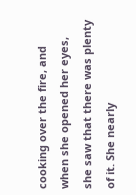cooking over the fire, and when she opened her eyes, she saw that there was plenty of it. She nearly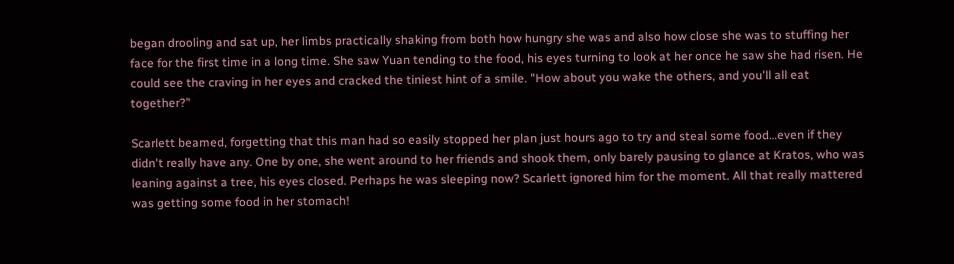began drooling and sat up, her limbs practically shaking from both how hungry she was and also how close she was to stuffing her face for the first time in a long time. She saw Yuan tending to the food, his eyes turning to look at her once he saw she had risen. He could see the craving in her eyes and cracked the tiniest hint of a smile. "How about you wake the others, and you'll all eat together?"

Scarlett beamed, forgetting that this man had so easily stopped her plan just hours ago to try and steal some food…even if they didn't really have any. One by one, she went around to her friends and shook them, only barely pausing to glance at Kratos, who was leaning against a tree, his eyes closed. Perhaps he was sleeping now? Scarlett ignored him for the moment. All that really mattered was getting some food in her stomach!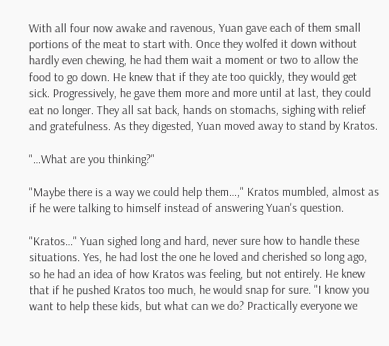With all four now awake and ravenous, Yuan gave each of them small portions of the meat to start with. Once they wolfed it down without hardly even chewing, he had them wait a moment or two to allow the food to go down. He knew that if they ate too quickly, they would get sick. Progressively, he gave them more and more until at last, they could eat no longer. They all sat back, hands on stomachs, sighing with relief and gratefulness. As they digested, Yuan moved away to stand by Kratos.

"…What are you thinking?"

"Maybe there is a way we could help them…," Kratos mumbled, almost as if he were talking to himself instead of answering Yuan's question.

"Kratos…" Yuan sighed long and hard, never sure how to handle these situations. Yes, he had lost the one he loved and cherished so long ago, so he had an idea of how Kratos was feeling, but not entirely. He knew that if he pushed Kratos too much, he would snap for sure. "I know you want to help these kids, but what can we do? Practically everyone we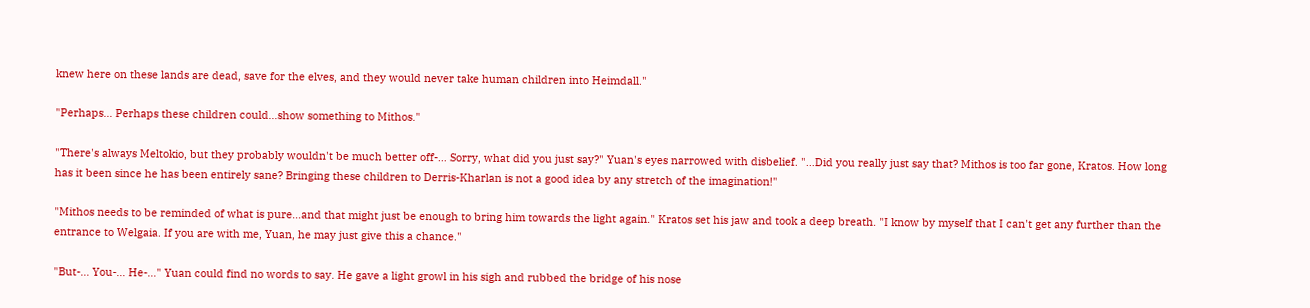knew here on these lands are dead, save for the elves, and they would never take human children into Heimdall."

"Perhaps… Perhaps these children could…show something to Mithos."

"There's always Meltokio, but they probably wouldn't be much better off-… Sorry, what did you just say?" Yuan's eyes narrowed with disbelief. "…Did you really just say that? Mithos is too far gone, Kratos. How long has it been since he has been entirely sane? Bringing these children to Derris-Kharlan is not a good idea by any stretch of the imagination!"

"Mithos needs to be reminded of what is pure…and that might just be enough to bring him towards the light again." Kratos set his jaw and took a deep breath. "I know by myself that I can't get any further than the entrance to Welgaia. If you are with me, Yuan, he may just give this a chance."

"But-… You-… He-…" Yuan could find no words to say. He gave a light growl in his sigh and rubbed the bridge of his nose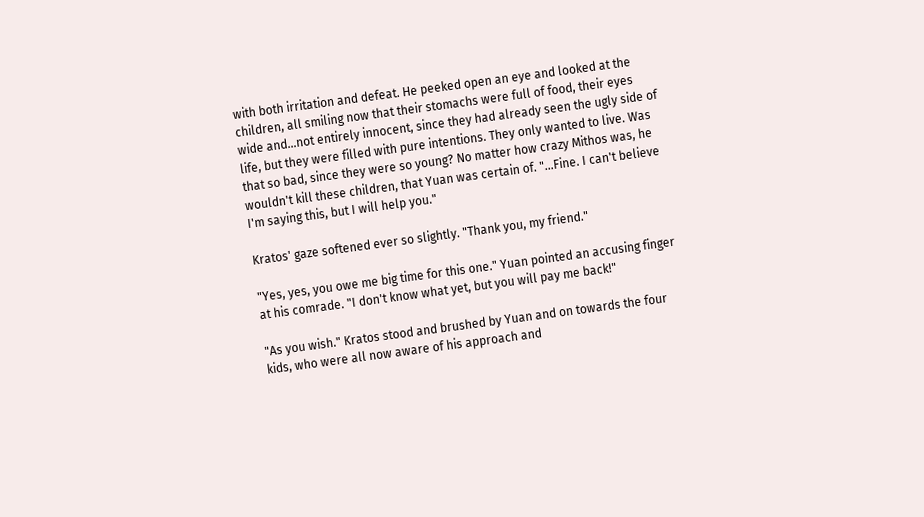with both irritation and defeat. He peeked open an eye and looked at the children, all smiling now that their stomachs were full of food, their eyes wide and…not entirely innocent, since they had already seen the ugly side of life, but they were filled with pure intentions. They only wanted to live. Was that so bad, since they were so young? No matter how crazy Mithos was, he wouldn't kill these children, that Yuan was certain of. "…Fine. I can't believe I'm saying this, but I will help you."

Kratos' gaze softened ever so slightly. "Thank you, my friend."

"Yes, yes, you owe me big time for this one." Yuan pointed an accusing finger at his comrade. "I don't know what yet, but you will pay me back!"

"As you wish." Kratos stood and brushed by Yuan and on towards the four kids, who were all now aware of his approach and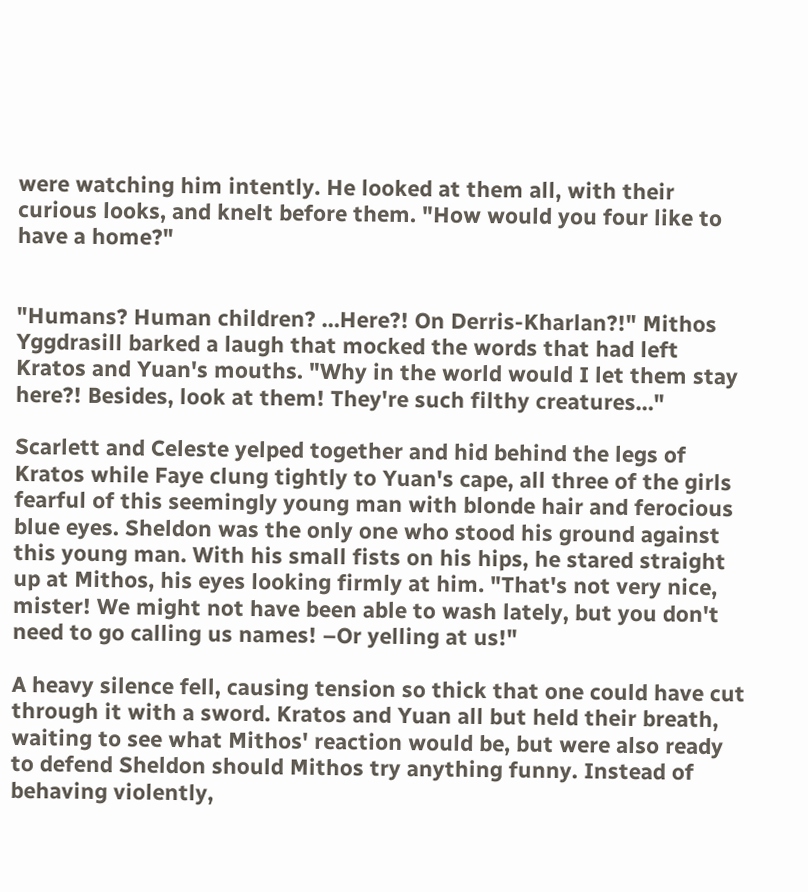were watching him intently. He looked at them all, with their curious looks, and knelt before them. "How would you four like to have a home?"


"Humans? Human children? …Here?! On Derris-Kharlan?!" Mithos Yggdrasill barked a laugh that mocked the words that had left Kratos and Yuan's mouths. "Why in the world would I let them stay here?! Besides, look at them! They're such filthy creatures…"

Scarlett and Celeste yelped together and hid behind the legs of Kratos while Faye clung tightly to Yuan's cape, all three of the girls fearful of this seemingly young man with blonde hair and ferocious blue eyes. Sheldon was the only one who stood his ground against this young man. With his small fists on his hips, he stared straight up at Mithos, his eyes looking firmly at him. "That's not very nice, mister! We might not have been able to wash lately, but you don't need to go calling us names! –Or yelling at us!"

A heavy silence fell, causing tension so thick that one could have cut through it with a sword. Kratos and Yuan all but held their breath, waiting to see what Mithos' reaction would be, but were also ready to defend Sheldon should Mithos try anything funny. Instead of behaving violently,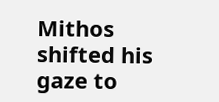Mithos shifted his gaze to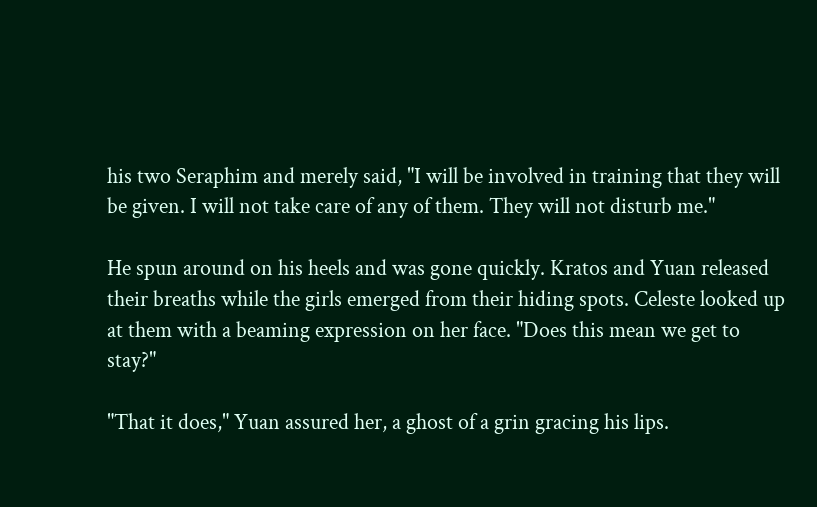his two Seraphim and merely said, "I will be involved in training that they will be given. I will not take care of any of them. They will not disturb me."

He spun around on his heels and was gone quickly. Kratos and Yuan released their breaths while the girls emerged from their hiding spots. Celeste looked up at them with a beaming expression on her face. "Does this mean we get to stay?"

"That it does," Yuan assured her, a ghost of a grin gracing his lips.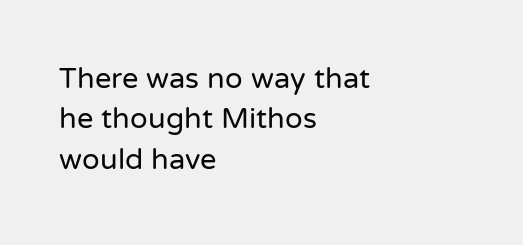There was no way that he thought Mithos would have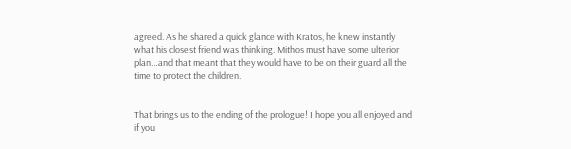agreed. As he shared a quick glance with Kratos, he knew instantly what his closest friend was thinking. Mithos must have some ulterior plan…and that meant that they would have to be on their guard all the time to protect the children.


That brings us to the ending of the prologue! I hope you all enjoyed and if you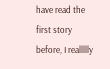have read the first story before, I reallllly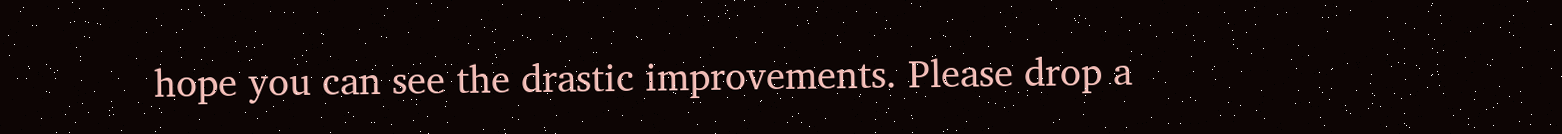hope you can see the drastic improvements. Please drop a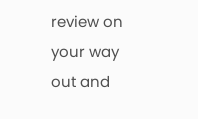review on your way out and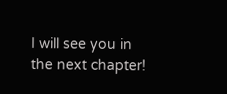I will see you in the next chapter!